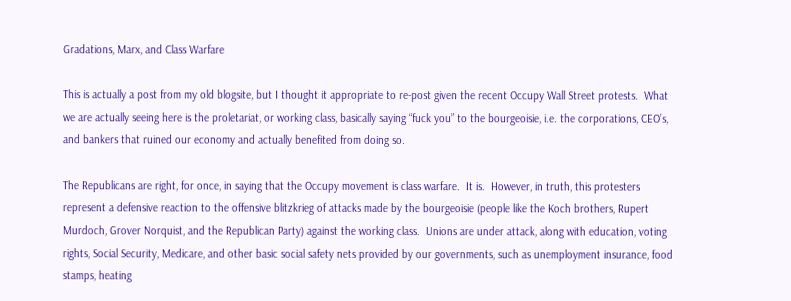Gradations, Marx, and Class Warfare

This is actually a post from my old blogsite, but I thought it appropriate to re-post given the recent Occupy Wall Street protests.  What we are actually seeing here is the proletariat, or working class, basically saying “fuck you” to the bourgeoisie, i.e. the corporations, CEO’s, and bankers that ruined our economy and actually benefited from doing so.

The Republicans are right, for once, in saying that the Occupy movement is class warfare.  It is.  However, in truth, this protesters represent a defensive reaction to the offensive blitzkrieg of attacks made by the bourgeoisie (people like the Koch brothers, Rupert Murdoch, Grover Norquist, and the Republican Party) against the working class.  Unions are under attack, along with education, voting rights, Social Security, Medicare, and other basic social safety nets provided by our governments, such as unemployment insurance, food stamps, heating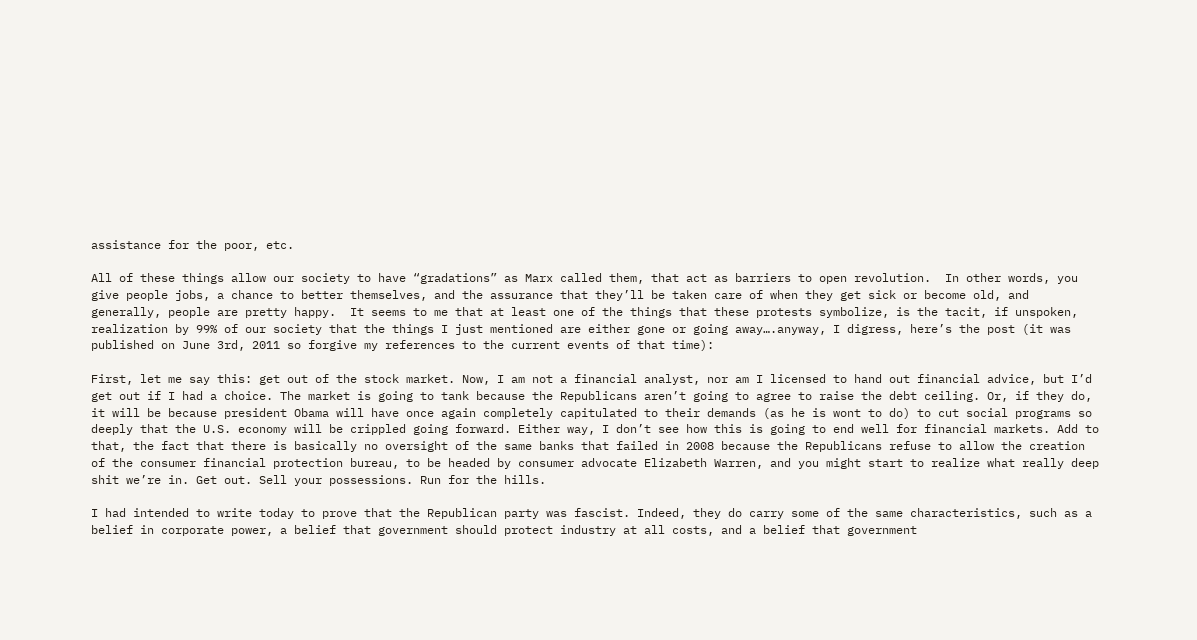assistance for the poor, etc.

All of these things allow our society to have “gradations” as Marx called them, that act as barriers to open revolution.  In other words, you give people jobs, a chance to better themselves, and the assurance that they’ll be taken care of when they get sick or become old, and generally, people are pretty happy.  It seems to me that at least one of the things that these protests symbolize, is the tacit, if unspoken, realization by 99% of our society that the things I just mentioned are either gone or going away….anyway, I digress, here’s the post (it was published on June 3rd, 2011 so forgive my references to the current events of that time):

First, let me say this: get out of the stock market. Now, I am not a financial analyst, nor am I licensed to hand out financial advice, but I’d get out if I had a choice. The market is going to tank because the Republicans aren’t going to agree to raise the debt ceiling. Or, if they do, it will be because president Obama will have once again completely capitulated to their demands (as he is wont to do) to cut social programs so deeply that the U.S. economy will be crippled going forward. Either way, I don’t see how this is going to end well for financial markets. Add to that, the fact that there is basically no oversight of the same banks that failed in 2008 because the Republicans refuse to allow the creation of the consumer financial protection bureau, to be headed by consumer advocate Elizabeth Warren, and you might start to realize what really deep shit we’re in. Get out. Sell your possessions. Run for the hills.

I had intended to write today to prove that the Republican party was fascist. Indeed, they do carry some of the same characteristics, such as a belief in corporate power, a belief that government should protect industry at all costs, and a belief that government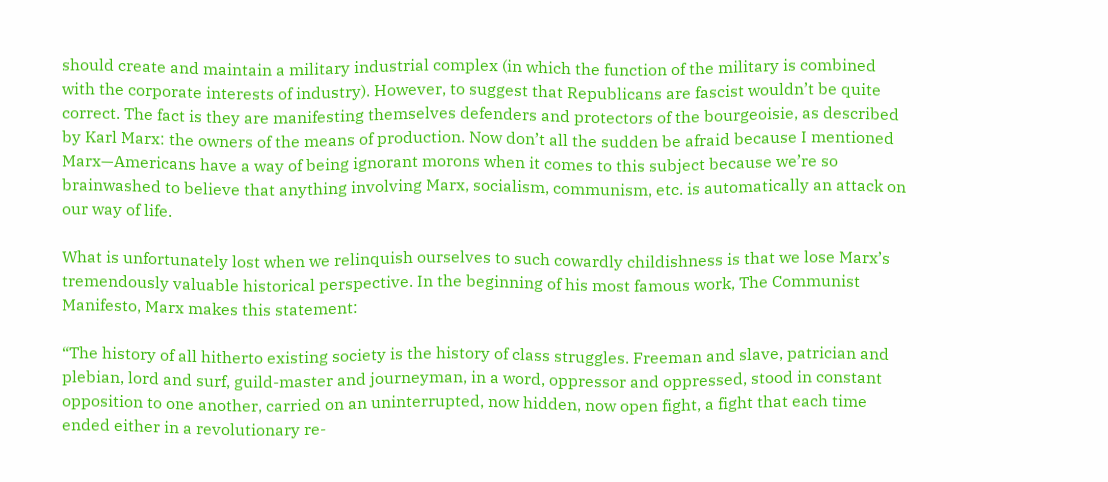should create and maintain a military industrial complex (in which the function of the military is combined with the corporate interests of industry). However, to suggest that Republicans are fascist wouldn’t be quite correct. The fact is they are manifesting themselves defenders and protectors of the bourgeoisie, as described by Karl Marx: the owners of the means of production. Now don’t all the sudden be afraid because I mentioned Marx—Americans have a way of being ignorant morons when it comes to this subject because we’re so brainwashed to believe that anything involving Marx, socialism, communism, etc. is automatically an attack on our way of life.

What is unfortunately lost when we relinquish ourselves to such cowardly childishness is that we lose Marx’s tremendously valuable historical perspective. In the beginning of his most famous work, The Communist Manifesto, Marx makes this statement:

“The history of all hitherto existing society is the history of class struggles. Freeman and slave, patrician and plebian, lord and surf, guild-master and journeyman, in a word, oppressor and oppressed, stood in constant opposition to one another, carried on an uninterrupted, now hidden, now open fight, a fight that each time ended either in a revolutionary re-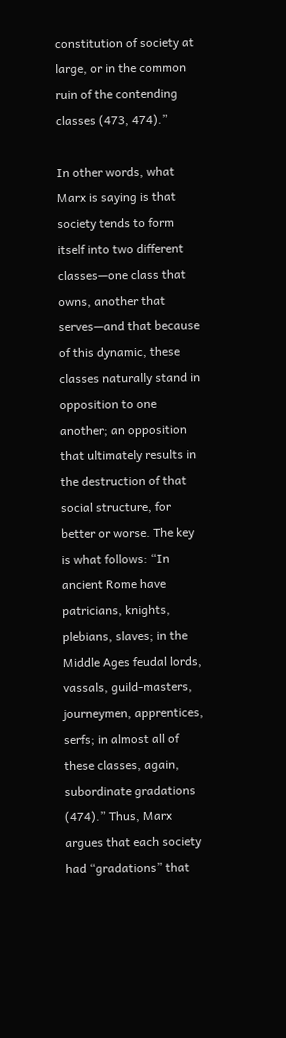constitution of society at large, or in the common ruin of the contending classes (473, 474).”

In other words, what Marx is saying is that society tends to form itself into two different classes—one class that owns, another that serves—and that because of this dynamic, these classes naturally stand in opposition to one another; an opposition that ultimately results in the destruction of that social structure, for better or worse. The key is what follows: “In ancient Rome have patricians, knights, plebians, slaves; in the Middle Ages feudal lords, vassals, guild-masters, journeymen, apprentices, serfs; in almost all of these classes, again, subordinate gradations (474).” Thus, Marx argues that each society had “gradations” that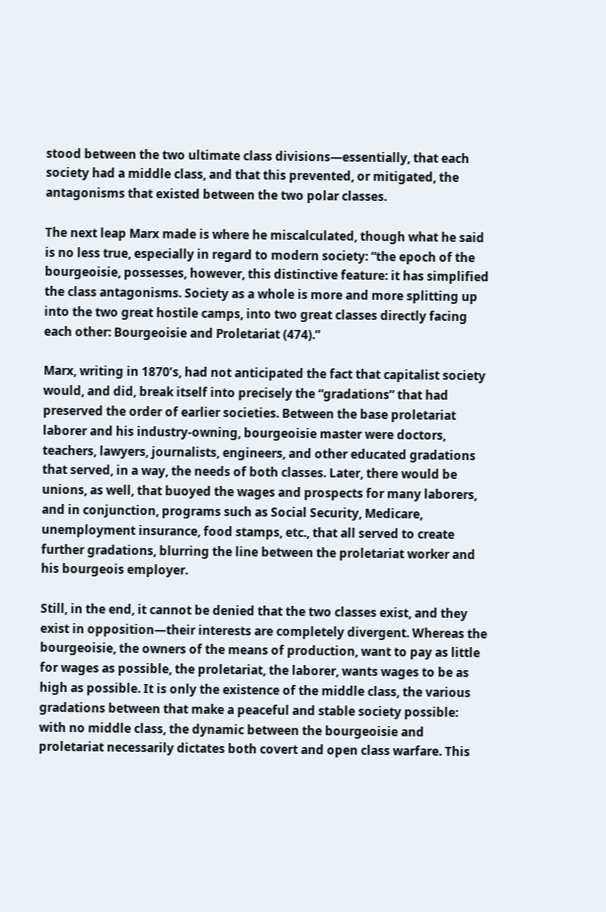stood between the two ultimate class divisions—essentially, that each society had a middle class, and that this prevented, or mitigated, the antagonisms that existed between the two polar classes.

The next leap Marx made is where he miscalculated, though what he said is no less true, especially in regard to modern society: “the epoch of the bourgeoisie, possesses, however, this distinctive feature: it has simplified the class antagonisms. Society as a whole is more and more splitting up into the two great hostile camps, into two great classes directly facing each other: Bourgeoisie and Proletariat (474).”

Marx, writing in 1870’s, had not anticipated the fact that capitalist society would, and did, break itself into precisely the “gradations” that had preserved the order of earlier societies. Between the base proletariat laborer and his industry-owning, bourgeoisie master were doctors, teachers, lawyers, journalists, engineers, and other educated gradations that served, in a way, the needs of both classes. Later, there would be unions, as well, that buoyed the wages and prospects for many laborers, and in conjunction, programs such as Social Security, Medicare, unemployment insurance, food stamps, etc., that all served to create further gradations, blurring the line between the proletariat worker and his bourgeois employer.

Still, in the end, it cannot be denied that the two classes exist, and they exist in opposition—their interests are completely divergent. Whereas the bourgeoisie, the owners of the means of production, want to pay as little for wages as possible, the proletariat, the laborer, wants wages to be as high as possible. It is only the existence of the middle class, the various gradations between that make a peaceful and stable society possible: with no middle class, the dynamic between the bourgeoisie and proletariat necessarily dictates both covert and open class warfare. This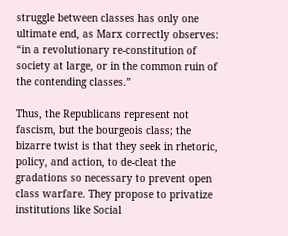struggle between classes has only one ultimate end, as Marx correctly observes: “in a revolutionary re-constitution of society at large, or in the common ruin of the contending classes.”

Thus, the Republicans represent not fascism, but the bourgeois class; the bizarre twist is that they seek in rhetoric, policy, and action, to de-cleat the gradations so necessary to prevent open class warfare. They propose to privatize institutions like Social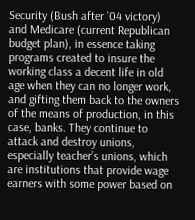Security (Bush after ’04 victory) and Medicare (current Republican budget plan), in essence taking programs created to insure the working class a decent life in old age when they can no longer work, and gifting them back to the owners of the means of production, in this case, banks. They continue to attack and destroy unions, especially teacher’s unions, which are institutions that provide wage earners with some power based on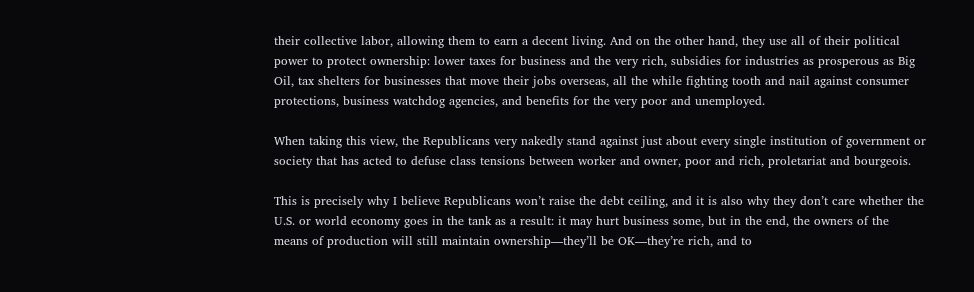their collective labor, allowing them to earn a decent living. And on the other hand, they use all of their political power to protect ownership: lower taxes for business and the very rich, subsidies for industries as prosperous as Big Oil, tax shelters for businesses that move their jobs overseas, all the while fighting tooth and nail against consumer protections, business watchdog agencies, and benefits for the very poor and unemployed.

When taking this view, the Republicans very nakedly stand against just about every single institution of government or society that has acted to defuse class tensions between worker and owner, poor and rich, proletariat and bourgeois.

This is precisely why I believe Republicans won’t raise the debt ceiling, and it is also why they don’t care whether the U.S. or world economy goes in the tank as a result: it may hurt business some, but in the end, the owners of the means of production will still maintain ownership—they’ll be OK—they’re rich, and to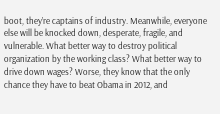boot, they’re captains of industry. Meanwhile, everyone else will be knocked down, desperate, fragile, and vulnerable. What better way to destroy political organization by the working class? What better way to drive down wages? Worse, they know that the only chance they have to beat Obama in 2012, and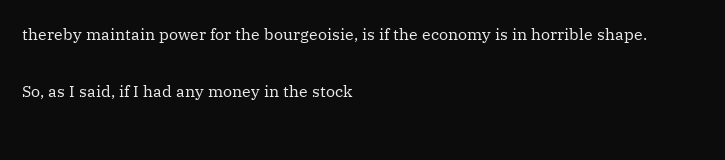thereby maintain power for the bourgeoisie, is if the economy is in horrible shape.

So, as I said, if I had any money in the stock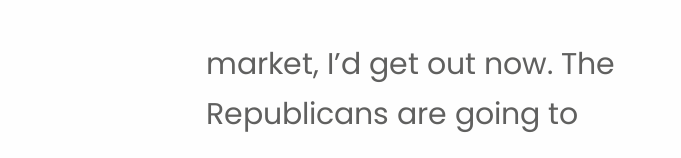market, I’d get out now. The Republicans are going to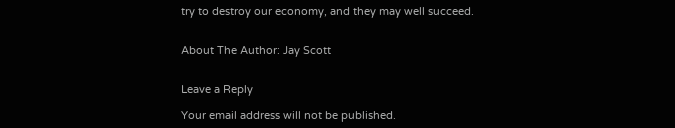try to destroy our economy, and they may well succeed.


About The Author: Jay Scott


Leave a Reply

Your email address will not be published.